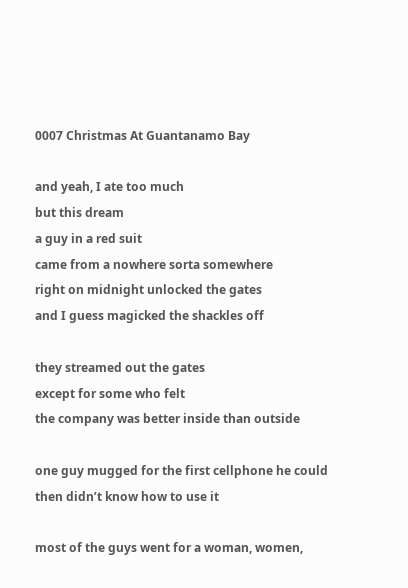0007 Christmas At Guantanamo Bay

and yeah, I ate too much
but this dream
a guy in a red suit
came from a nowhere sorta somewhere
right on midnight unlocked the gates
and I guess magicked the shackles off

they streamed out the gates
except for some who felt
the company was better inside than outside

one guy mugged for the first cellphone he could
then didn’t know how to use it

most of the guys went for a woman, women,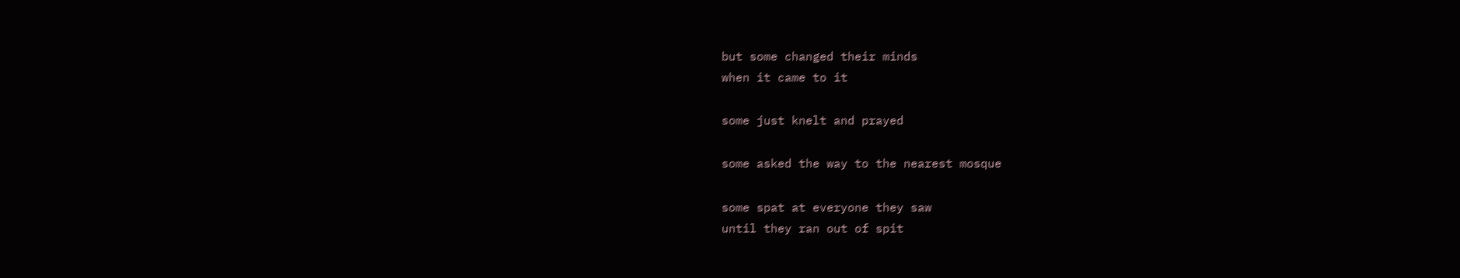but some changed their minds
when it came to it

some just knelt and prayed

some asked the way to the nearest mosque

some spat at everyone they saw
until they ran out of spit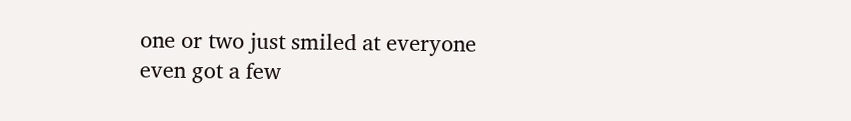one or two just smiled at everyone
even got a few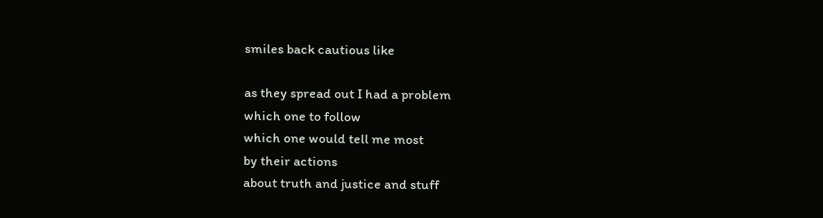smiles back cautious like

as they spread out I had a problem
which one to follow
which one would tell me most
by their actions
about truth and justice and stuff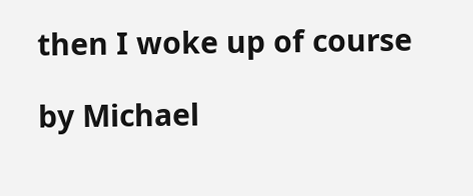then I woke up of course

by Michael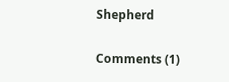Shepherd

Comments (1)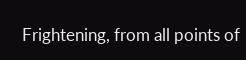Frightening, from all points of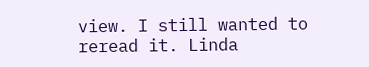view. I still wanted to reread it. Linda